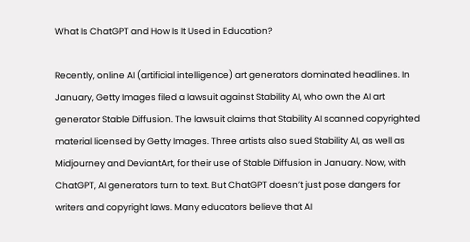What Is ChatGPT and How Is It Used in Education?

Recently, online AI (artificial intelligence) art generators dominated headlines. In January, Getty Images filed a lawsuit against Stability AI, who own the AI art generator Stable Diffusion. The lawsuit claims that Stability AI scanned copyrighted material licensed by Getty Images. Three artists also sued Stability AI, as well as Midjourney and DeviantArt, for their use of Stable Diffusion in January. Now, with ChatGPT, AI generators turn to text. But ChatGPT doesn’t just pose dangers for writers and copyright laws. Many educators believe that AI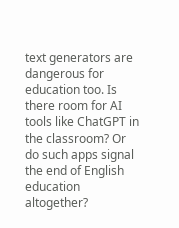text generators are dangerous for education too. Is there room for AI tools like ChatGPT in the classroom? Or do such apps signal the end of English education altogether?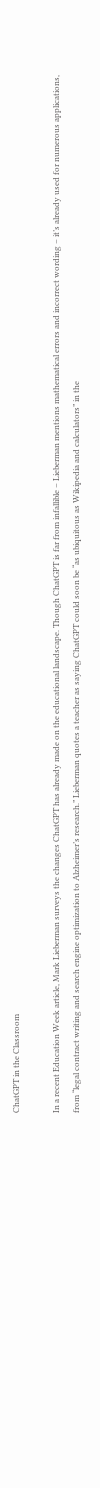ChatGPT in the Classroom

In a recent Education Week article, Mark Lieberman surveys the changes ChatGPT has already made on the educational landscape. Though ChatGPT is far from infallible – Lieberman mentions mathematical errors and incorrect wording – it’s already used for numerous applications, from “legal contract writing and search engine optimization to Alzheimer’s research.” Lieberman quotes a teacher as saying ChatGPT could soon be “as ubiquitous as Wikipedia and calculators” in the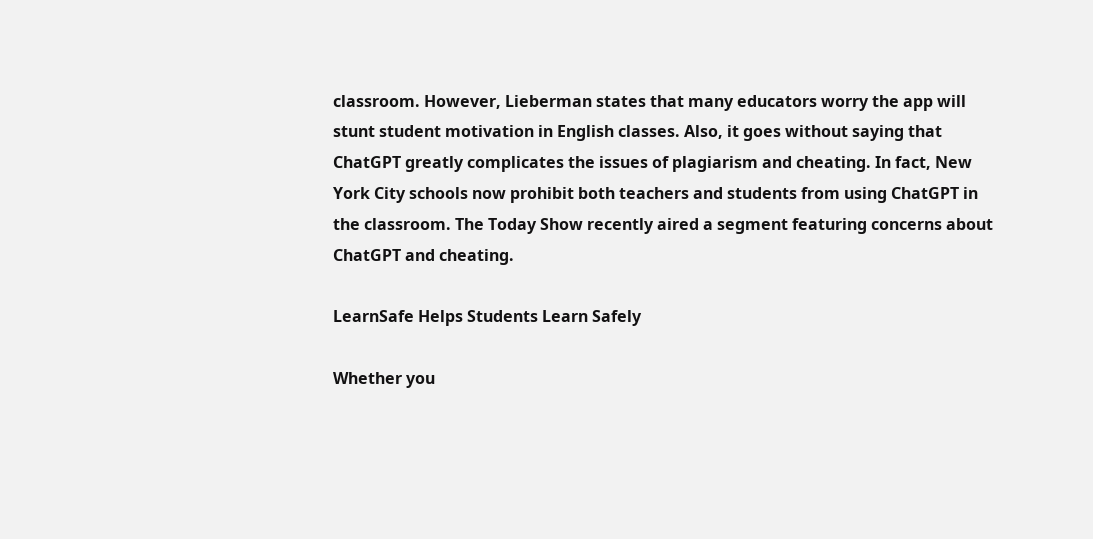classroom. However, Lieberman states that many educators worry the app will stunt student motivation in English classes. Also, it goes without saying that ChatGPT greatly complicates the issues of plagiarism and cheating. In fact, New York City schools now prohibit both teachers and students from using ChatGPT in the classroom. The Today Show recently aired a segment featuring concerns about ChatGPT and cheating.

LearnSafe Helps Students Learn Safely

Whether you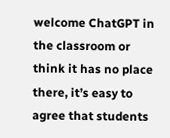welcome ChatGPT in the classroom or think it has no place there, it’s easy to agree that students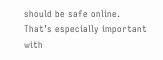should be safe online. That’s especially important with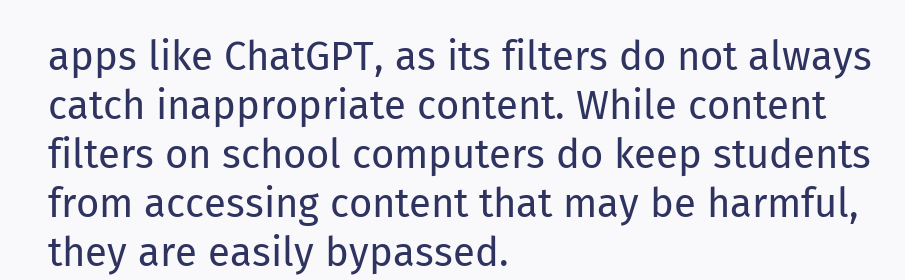apps like ChatGPT, as its filters do not always catch inappropriate content. While content filters on school computers do keep students from accessing content that may be harmful, they are easily bypassed.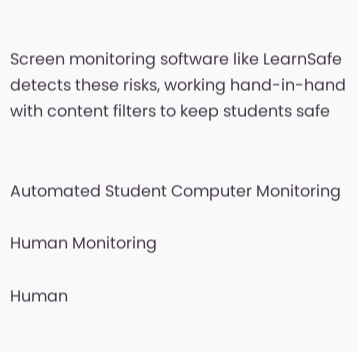Screen monitoring software like LearnSafe detects these risks, working hand-in-hand with content filters to keep students safe


Automated Student Computer Monitoring

Human Monitoring

Human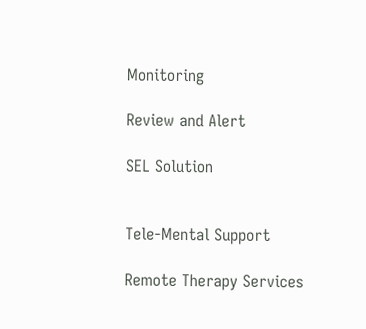Monitoring

Review and Alert

SEL Solution


Tele-Mental Support

Remote Therapy Services